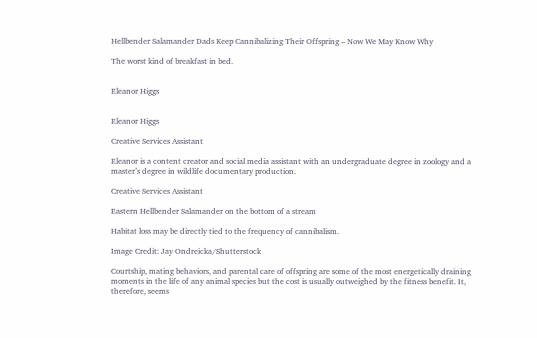Hellbender Salamander Dads Keep Cannibalizing Their Offspring – Now We May Know Why

The worst kind of breakfast in bed.


Eleanor Higgs


Eleanor Higgs

Creative Services Assistant

Eleanor is a content creator and social media assistant with an undergraduate degree in zoology and a master’s degree in wildlife documentary production.

Creative Services Assistant

Eastern Hellbender Salamander on the bottom of a stream

Habitat loss may be directly tied to the frequency of cannibalism.

Image Credit: Jay Ondreicka/Shutterstock

Courtship, mating behaviors, and parental care of offspring are some of the most energetically draining moments in the life of any animal species but the cost is usually outweighed by the fitness benefit. It, therefore, seems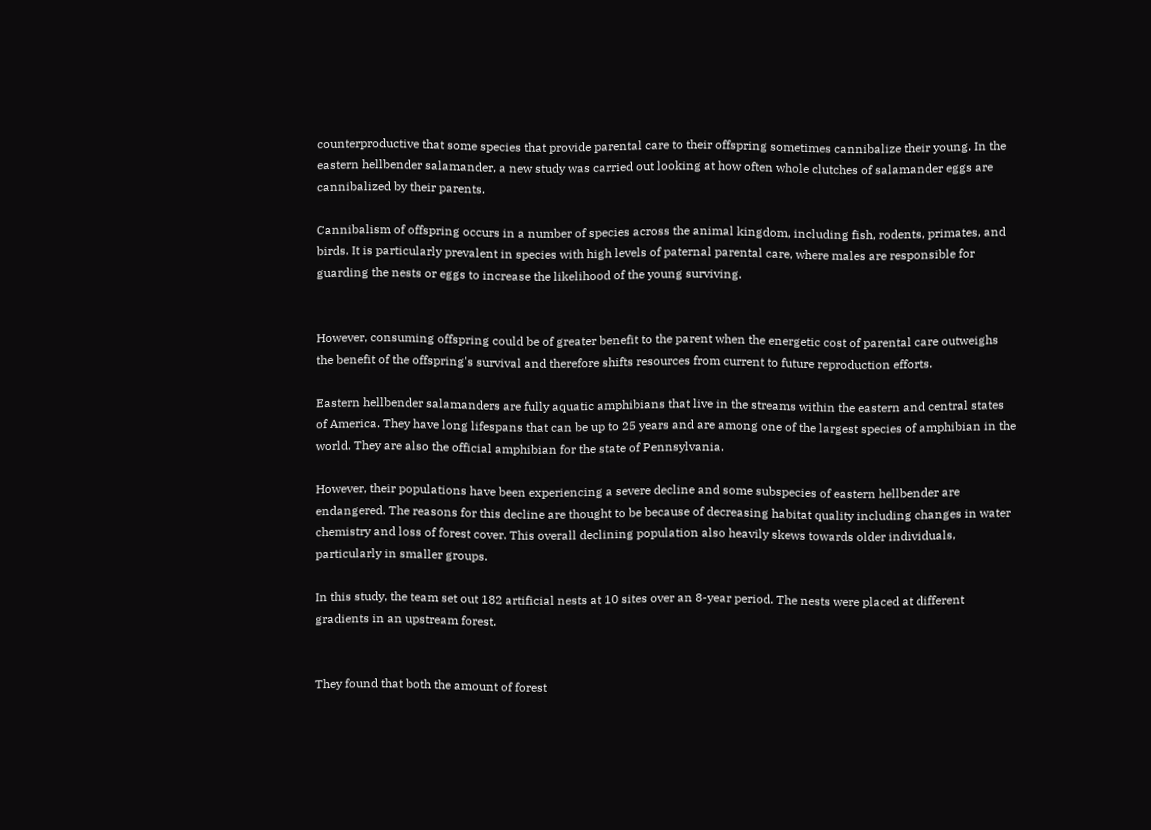counterproductive that some species that provide parental care to their offspring sometimes cannibalize their young. In the eastern hellbender salamander, a new study was carried out looking at how often whole clutches of salamander eggs are cannibalized by their parents.

Cannibalism of offspring occurs in a number of species across the animal kingdom, including fish, rodents, primates, and birds. It is particularly prevalent in species with high levels of paternal parental care, where males are responsible for guarding the nests or eggs to increase the likelihood of the young surviving.


However, consuming offspring could be of greater benefit to the parent when the energetic cost of parental care outweighs the benefit of the offspring's survival and therefore shifts resources from current to future reproduction efforts.

Eastern hellbender salamanders are fully aquatic amphibians that live in the streams within the eastern and central states of America. They have long lifespans that can be up to 25 years and are among one of the largest species of amphibian in the world. They are also the official amphibian for the state of Pennsylvania.

However, their populations have been experiencing a severe decline and some subspecies of eastern hellbender are endangered. The reasons for this decline are thought to be because of decreasing habitat quality including changes in water chemistry and loss of forest cover. This overall declining population also heavily skews towards older individuals, particularly in smaller groups.

In this study, the team set out 182 artificial nests at 10 sites over an 8-year period. The nests were placed at different gradients in an upstream forest.


They found that both the amount of forest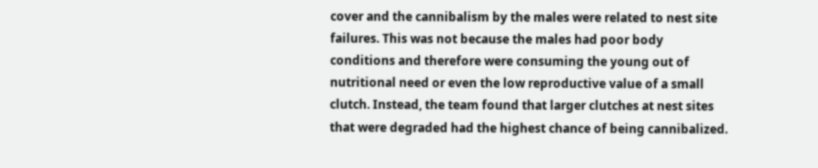cover and the cannibalism by the males were related to nest site failures. This was not because the males had poor body conditions and therefore were consuming the young out of nutritional need or even the low reproductive value of a small clutch. Instead, the team found that larger clutches at nest sites that were degraded had the highest chance of being cannibalized.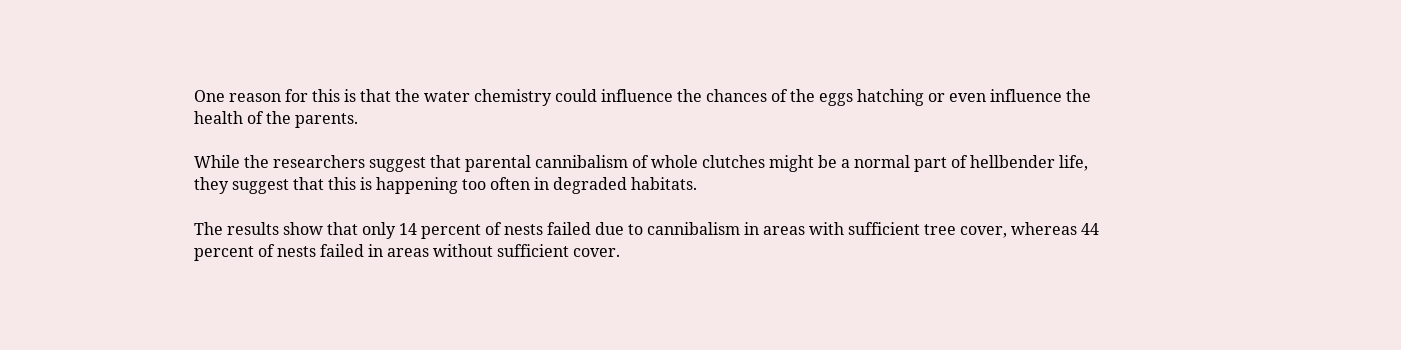One reason for this is that the water chemistry could influence the chances of the eggs hatching or even influence the health of the parents.

While the researchers suggest that parental cannibalism of whole clutches might be a normal part of hellbender life, they suggest that this is happening too often in degraded habitats.

The results show that only 14 percent of nests failed due to cannibalism in areas with sufficient tree cover, whereas 44 percent of nests failed in areas without sufficient cover.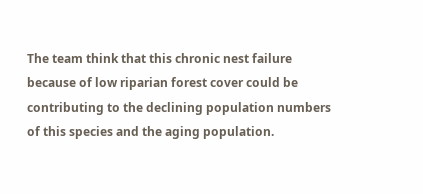The team think that this chronic nest failure because of low riparian forest cover could be contributing to the declining population numbers of this species and the aging population.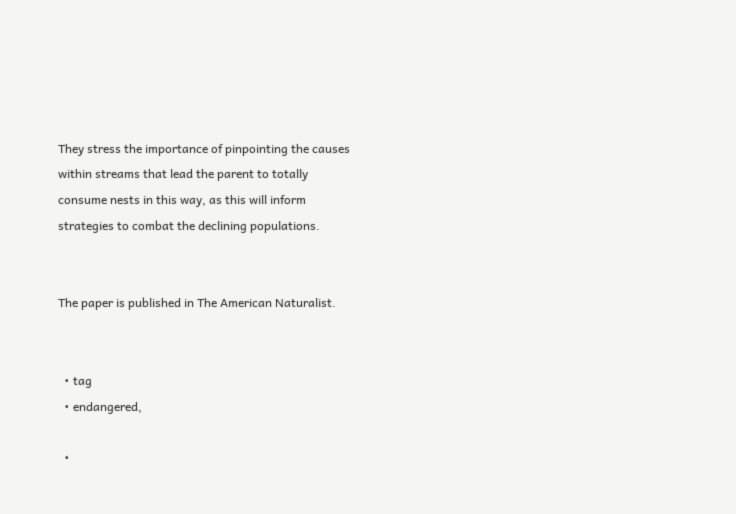They stress the importance of pinpointing the causes within streams that lead the parent to totally consume nests in this way, as this will inform strategies to combat the declining populations.


The paper is published in The American Naturalist.


  • tag
  • endangered,

  •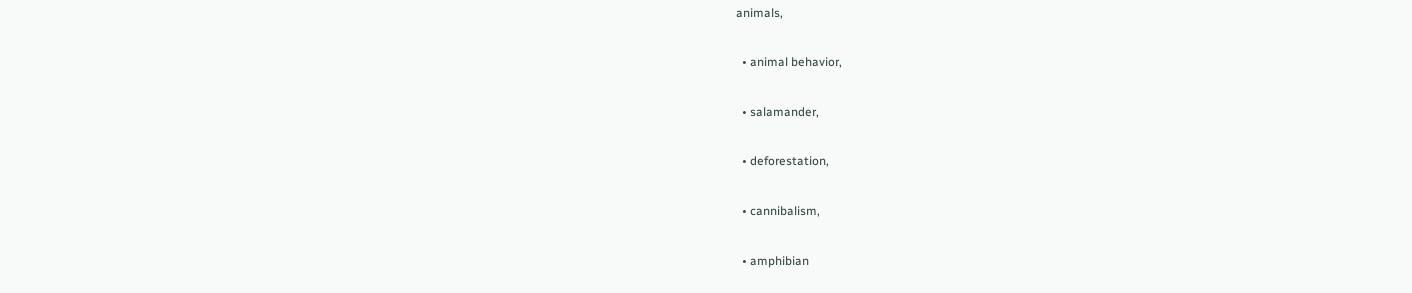animals,

  • animal behavior,

  • salamander,

  • deforestation,

  • cannibalism,

  • amphibian